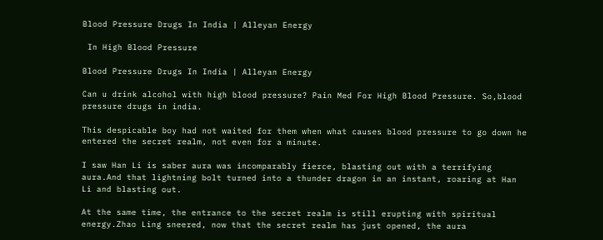Blood Pressure Drugs In India | Alleyan Energy

 In High Blood Pressure

Blood Pressure Drugs In India | Alleyan Energy

Can u drink alcohol with high blood pressure? Pain Med For High Blood Pressure. So,blood pressure drugs in india.

This despicable boy had not waited for them when what causes blood pressure to go down he entered the secret realm, not even for a minute.

I saw Han Li is saber aura was incomparably fierce, blasting out with a terrifying aura.And that lightning bolt turned into a thunder dragon in an instant, roaring at Han Li and blasting out.

At the same time, the entrance to the secret realm is still erupting with spiritual energy.Zhao Ling sneered, now that the secret realm has just opened, the aura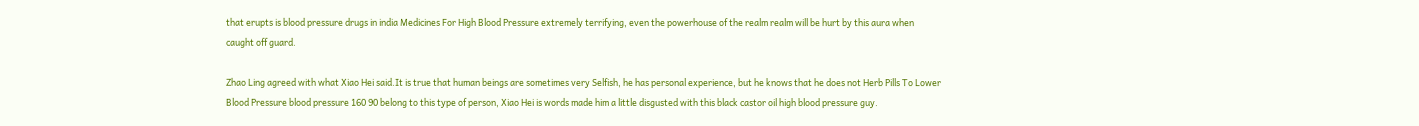that erupts is blood pressure drugs in india Medicines For High Blood Pressure extremely terrifying, even the powerhouse of the realm realm will be hurt by this aura when caught off guard.

Zhao Ling agreed with what Xiao Hei said.It is true that human beings are sometimes very Selfish, he has personal experience, but he knows that he does not Herb Pills To Lower Blood Pressure blood pressure 160 90 belong to this type of person, Xiao Hei is words made him a little disgusted with this black castor oil high blood pressure guy.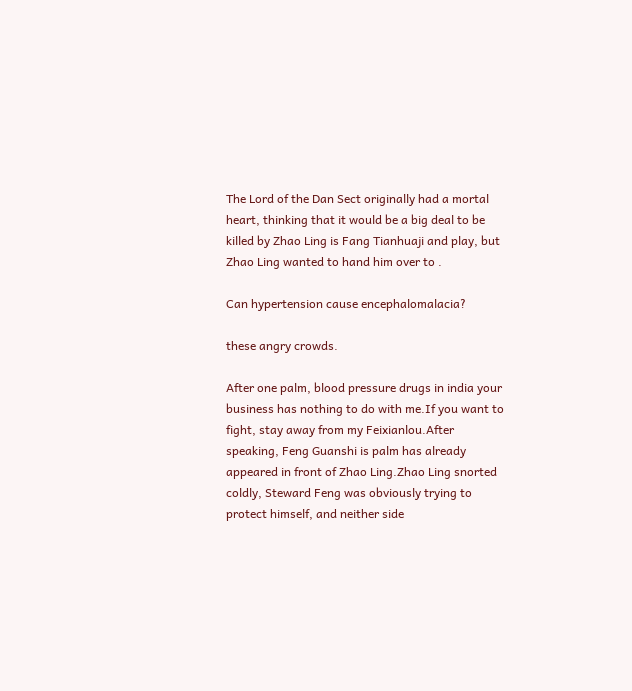The Lord of the Dan Sect originally had a mortal heart, thinking that it would be a big deal to be killed by Zhao Ling is Fang Tianhuaji and play, but Zhao Ling wanted to hand him over to .

Can hypertension cause encephalomalacia?

these angry crowds.

After one palm, blood pressure drugs in india your business has nothing to do with me.If you want to fight, stay away from my Feixianlou.After speaking, Feng Guanshi is palm has already appeared in front of Zhao Ling.Zhao Ling snorted coldly, Steward Feng was obviously trying to protect himself, and neither side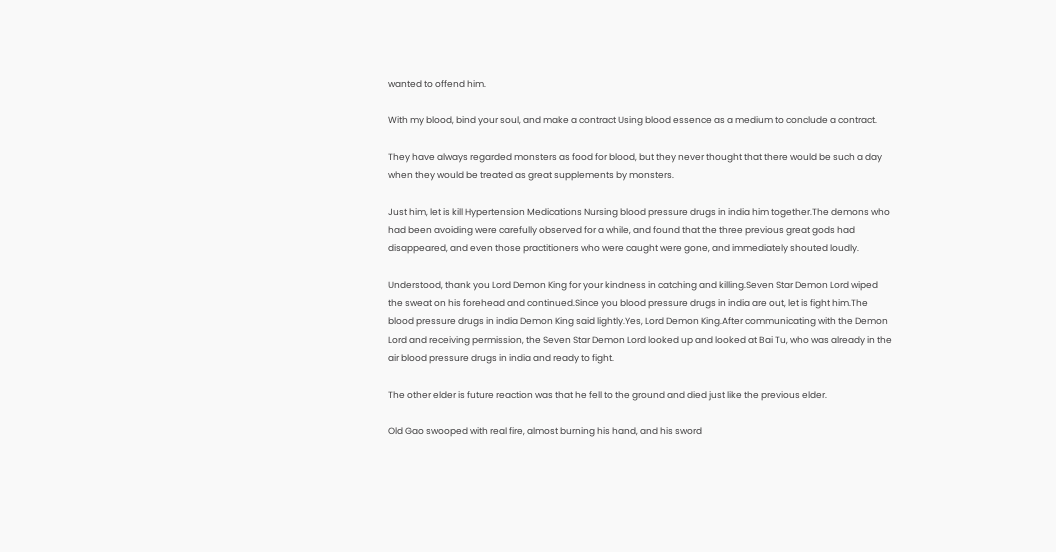wanted to offend him.

With my blood, bind your soul, and make a contract Using blood essence as a medium to conclude a contract.

They have always regarded monsters as food for blood, but they never thought that there would be such a day when they would be treated as great supplements by monsters.

Just him, let is kill Hypertension Medications Nursing blood pressure drugs in india him together.The demons who had been avoiding were carefully observed for a while, and found that the three previous great gods had disappeared, and even those practitioners who were caught were gone, and immediately shouted loudly.

Understood, thank you Lord Demon King for your kindness in catching and killing.Seven Star Demon Lord wiped the sweat on his forehead and continued.Since you blood pressure drugs in india are out, let is fight him.The blood pressure drugs in india Demon King said lightly.Yes, Lord Demon King.After communicating with the Demon Lord and receiving permission, the Seven Star Demon Lord looked up and looked at Bai Tu, who was already in the air blood pressure drugs in india and ready to fight.

The other elder is future reaction was that he fell to the ground and died just like the previous elder.

Old Gao swooped with real fire, almost burning his hand, and his sword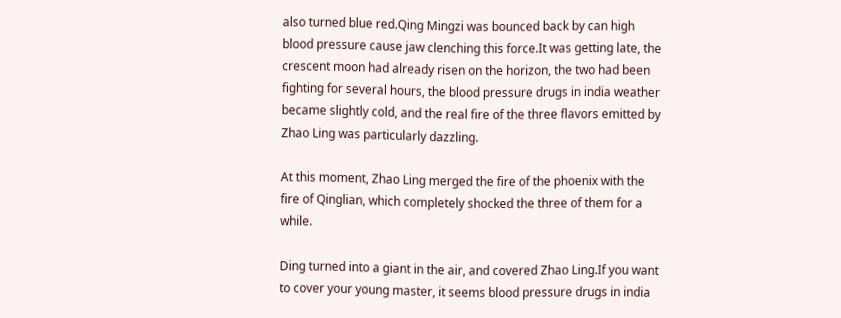also turned blue red.Qing Mingzi was bounced back by can high blood pressure cause jaw clenching this force.It was getting late, the crescent moon had already risen on the horizon, the two had been fighting for several hours, the blood pressure drugs in india weather became slightly cold, and the real fire of the three flavors emitted by Zhao Ling was particularly dazzling.

At this moment, Zhao Ling merged the fire of the phoenix with the fire of Qinglian, which completely shocked the three of them for a while.

Ding turned into a giant in the air, and covered Zhao Ling.If you want to cover your young master, it seems blood pressure drugs in india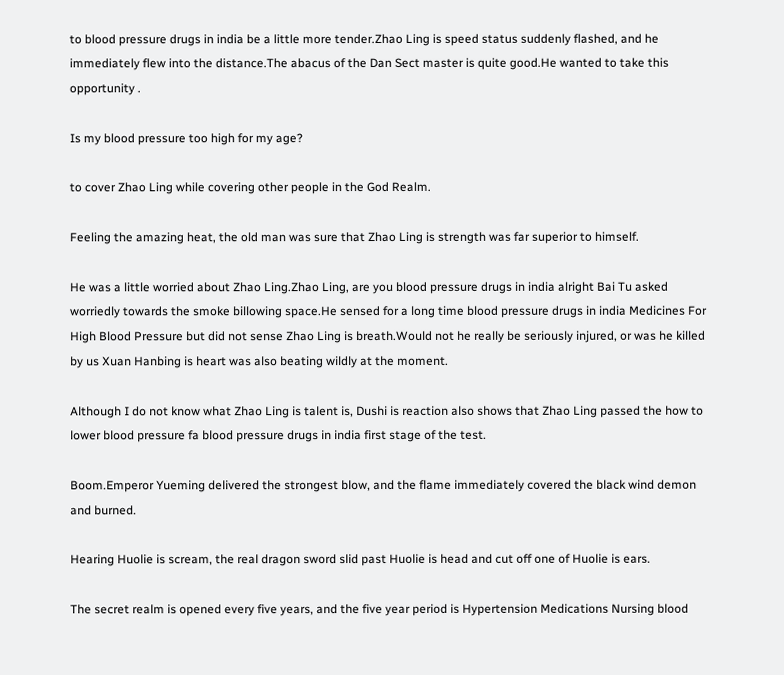to blood pressure drugs in india be a little more tender.Zhao Ling is speed status suddenly flashed, and he immediately flew into the distance.The abacus of the Dan Sect master is quite good.He wanted to take this opportunity .

Is my blood pressure too high for my age?

to cover Zhao Ling while covering other people in the God Realm.

Feeling the amazing heat, the old man was sure that Zhao Ling is strength was far superior to himself.

He was a little worried about Zhao Ling.Zhao Ling, are you blood pressure drugs in india alright Bai Tu asked worriedly towards the smoke billowing space.He sensed for a long time blood pressure drugs in india Medicines For High Blood Pressure but did not sense Zhao Ling is breath.Would not he really be seriously injured, or was he killed by us Xuan Hanbing is heart was also beating wildly at the moment.

Although I do not know what Zhao Ling is talent is, Dushi is reaction also shows that Zhao Ling passed the how to lower blood pressure fa blood pressure drugs in india first stage of the test.

Boom.Emperor Yueming delivered the strongest blow, and the flame immediately covered the black wind demon and burned.

Hearing Huolie is scream, the real dragon sword slid past Huolie is head and cut off one of Huolie is ears.

The secret realm is opened every five years, and the five year period is Hypertension Medications Nursing blood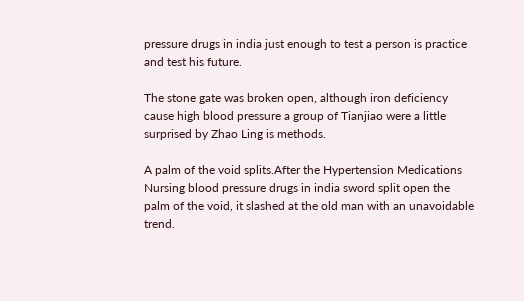pressure drugs in india just enough to test a person is practice and test his future.

The stone gate was broken open, although iron deficiency cause high blood pressure a group of Tianjiao were a little surprised by Zhao Ling is methods.

A palm of the void splits.After the Hypertension Medications Nursing blood pressure drugs in india sword split open the palm of the void, it slashed at the old man with an unavoidable trend.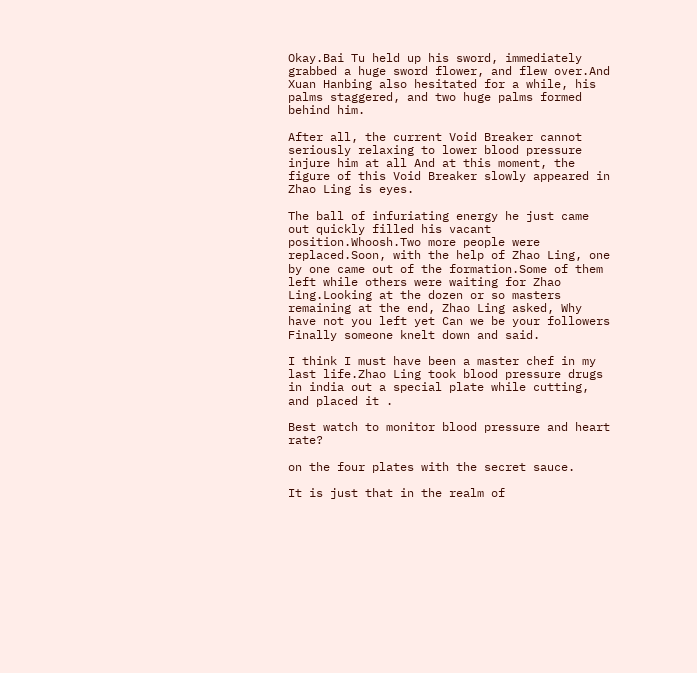Okay.Bai Tu held up his sword, immediately grabbed a huge sword flower, and flew over.And Xuan Hanbing also hesitated for a while, his palms staggered, and two huge palms formed behind him.

After all, the current Void Breaker cannot seriously relaxing to lower blood pressure injure him at all And at this moment, the figure of this Void Breaker slowly appeared in Zhao Ling is eyes.

The ball of infuriating energy he just came out quickly filled his vacant position.Whoosh.Two more people were replaced.Soon, with the help of Zhao Ling, one by one came out of the formation.Some of them left while others were waiting for Zhao Ling.Looking at the dozen or so masters remaining at the end, Zhao Ling asked, Why have not you left yet Can we be your followers Finally someone knelt down and said.

I think I must have been a master chef in my last life.Zhao Ling took blood pressure drugs in india out a special plate while cutting, and placed it .

Best watch to monitor blood pressure and heart rate?

on the four plates with the secret sauce.

It is just that in the realm of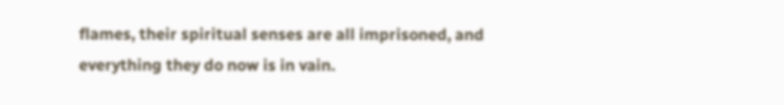flames, their spiritual senses are all imprisoned, and everything they do now is in vain.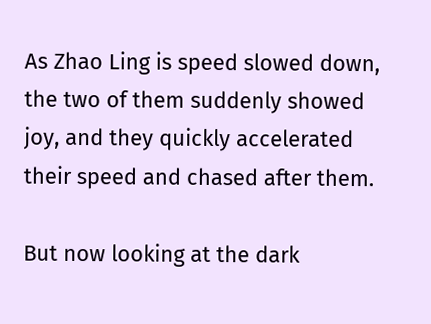As Zhao Ling is speed slowed down, the two of them suddenly showed joy, and they quickly accelerated their speed and chased after them.

But now looking at the dark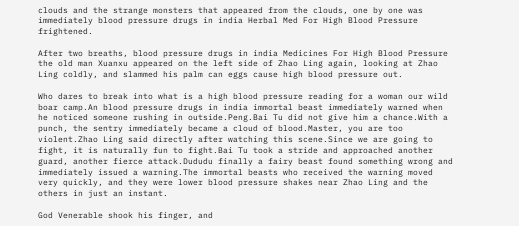clouds and the strange monsters that appeared from the clouds, one by one was immediately blood pressure drugs in india Herbal Med For High Blood Pressure frightened.

After two breaths, blood pressure drugs in india Medicines For High Blood Pressure the old man Xuanxu appeared on the left side of Zhao Ling again, looking at Zhao Ling coldly, and slammed his palm can eggs cause high blood pressure out.

Who dares to break into what is a high blood pressure reading for a woman our wild boar camp.An blood pressure drugs in india immortal beast immediately warned when he noticed someone rushing in outside.Peng.Bai Tu did not give him a chance.With a punch, the sentry immediately became a cloud of blood.Master, you are too violent.Zhao Ling said directly after watching this scene.Since we are going to fight, it is naturally fun to fight.Bai Tu took a stride and approached another guard, another fierce attack.Dududu finally a fairy beast found something wrong and immediately issued a warning.The immortal beasts who received the warning moved very quickly, and they were lower blood pressure shakes near Zhao Ling and the others in just an instant.

God Venerable shook his finger, and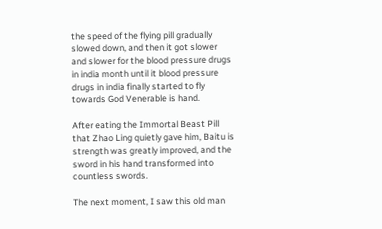the speed of the flying pill gradually slowed down, and then it got slower and slower for the blood pressure drugs in india month until it blood pressure drugs in india finally started to fly towards God Venerable is hand.

After eating the Immortal Beast Pill that Zhao Ling quietly gave him, Baitu is strength was greatly improved, and the sword in his hand transformed into countless swords.

The next moment, I saw this old man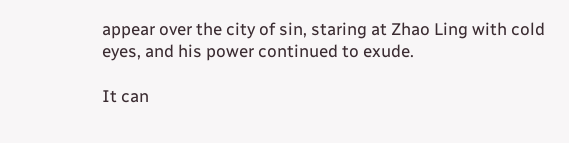appear over the city of sin, staring at Zhao Ling with cold eyes, and his power continued to exude.

It can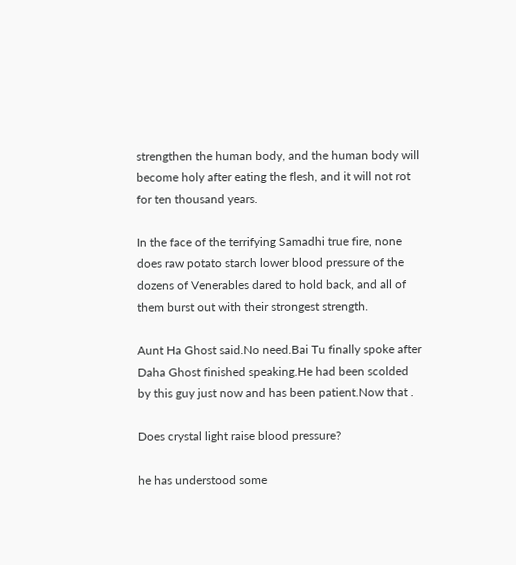strengthen the human body, and the human body will become holy after eating the flesh, and it will not rot for ten thousand years.

In the face of the terrifying Samadhi true fire, none does raw potato starch lower blood pressure of the dozens of Venerables dared to hold back, and all of them burst out with their strongest strength.

Aunt Ha Ghost said.No need.Bai Tu finally spoke after Daha Ghost finished speaking.He had been scolded by this guy just now and has been patient.Now that .

Does crystal light raise blood pressure?

he has understood some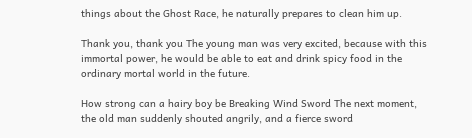things about the Ghost Race, he naturally prepares to clean him up.

Thank you, thank you The young man was very excited, because with this immortal power, he would be able to eat and drink spicy food in the ordinary mortal world in the future.

How strong can a hairy boy be Breaking Wind Sword The next moment, the old man suddenly shouted angrily, and a fierce sword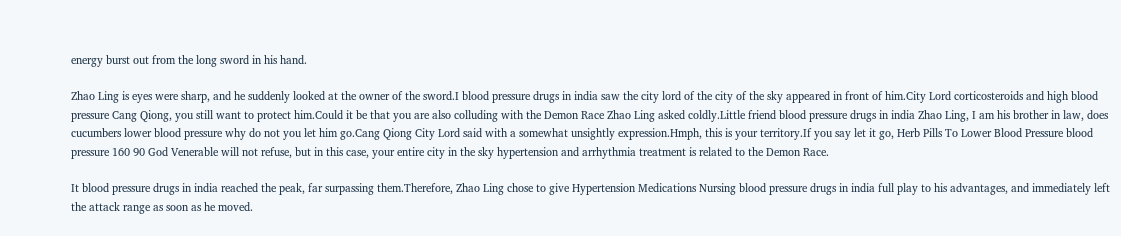energy burst out from the long sword in his hand.

Zhao Ling is eyes were sharp, and he suddenly looked at the owner of the sword.I blood pressure drugs in india saw the city lord of the city of the sky appeared in front of him.City Lord corticosteroids and high blood pressure Cang Qiong, you still want to protect him.Could it be that you are also colluding with the Demon Race Zhao Ling asked coldly.Little friend blood pressure drugs in india Zhao Ling, I am his brother in law, does cucumbers lower blood pressure why do not you let him go.Cang Qiong City Lord said with a somewhat unsightly expression.Hmph, this is your territory.If you say let it go, Herb Pills To Lower Blood Pressure blood pressure 160 90 God Venerable will not refuse, but in this case, your entire city in the sky hypertension and arrhythmia treatment is related to the Demon Race.

It blood pressure drugs in india reached the peak, far surpassing them.Therefore, Zhao Ling chose to give Hypertension Medications Nursing blood pressure drugs in india full play to his advantages, and immediately left the attack range as soon as he moved.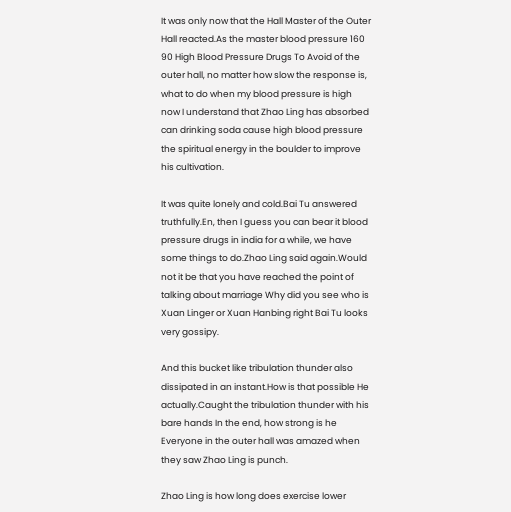It was only now that the Hall Master of the Outer Hall reacted.As the master blood pressure 160 90 High Blood Pressure Drugs To Avoid of the outer hall, no matter how slow the response is, what to do when my blood pressure is high now I understand that Zhao Ling has absorbed can drinking soda cause high blood pressure the spiritual energy in the boulder to improve his cultivation.

It was quite lonely and cold.Bai Tu answered truthfully.En, then I guess you can bear it blood pressure drugs in india for a while, we have some things to do.Zhao Ling said again.Would not it be that you have reached the point of talking about marriage Why did you see who is Xuan Linger or Xuan Hanbing right Bai Tu looks very gossipy.

And this bucket like tribulation thunder also dissipated in an instant.How is that possible He actually.Caught the tribulation thunder with his bare hands In the end, how strong is he Everyone in the outer hall was amazed when they saw Zhao Ling is punch.

Zhao Ling is how long does exercise lower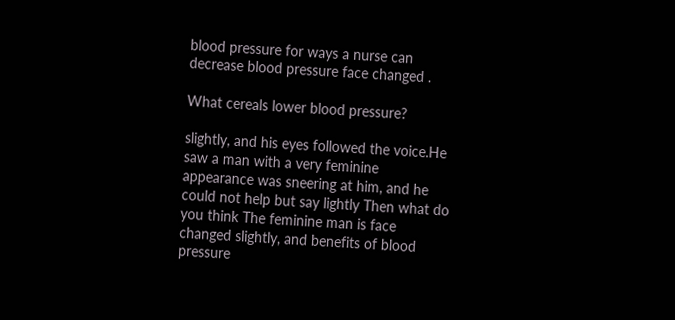blood pressure for ways a nurse can decrease blood pressure face changed .

What cereals lower blood pressure?

slightly, and his eyes followed the voice.He saw a man with a very feminine appearance was sneering at him, and he could not help but say lightly Then what do you think The feminine man is face changed slightly, and benefits of blood pressure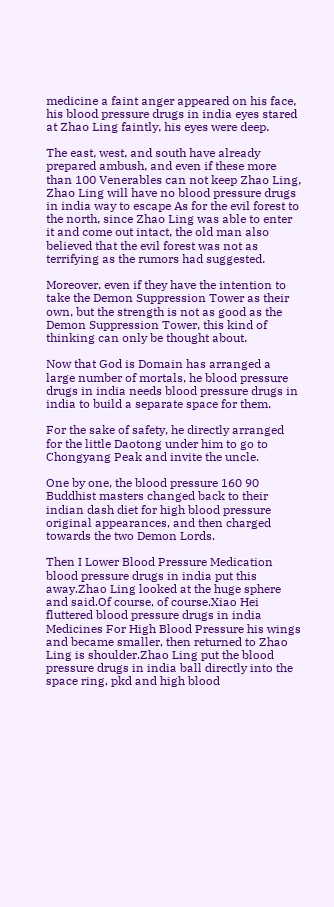medicine a faint anger appeared on his face, his blood pressure drugs in india eyes stared at Zhao Ling faintly, his eyes were deep.

The east, west, and south have already prepared ambush, and even if these more than 100 Venerables can not keep Zhao Ling, Zhao Ling will have no blood pressure drugs in india way to escape As for the evil forest to the north, since Zhao Ling was able to enter it and come out intact, the old man also believed that the evil forest was not as terrifying as the rumors had suggested.

Moreover, even if they have the intention to take the Demon Suppression Tower as their own, but the strength is not as good as the Demon Suppression Tower, this kind of thinking can only be thought about.

Now that God is Domain has arranged a large number of mortals, he blood pressure drugs in india needs blood pressure drugs in india to build a separate space for them.

For the sake of safety, he directly arranged for the little Daotong under him to go to Chongyang Peak and invite the uncle.

One by one, the blood pressure 160 90 Buddhist masters changed back to their indian dash diet for high blood pressure original appearances, and then charged towards the two Demon Lords.

Then I Lower Blood Pressure Medication blood pressure drugs in india put this away.Zhao Ling looked at the huge sphere and said.Of course, of course.Xiao Hei fluttered blood pressure drugs in india Medicines For High Blood Pressure his wings and became smaller, then returned to Zhao Ling is shoulder.Zhao Ling put the blood pressure drugs in india ball directly into the space ring, pkd and high blood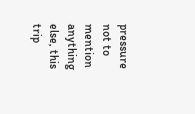pressure not to mention anything else, this trip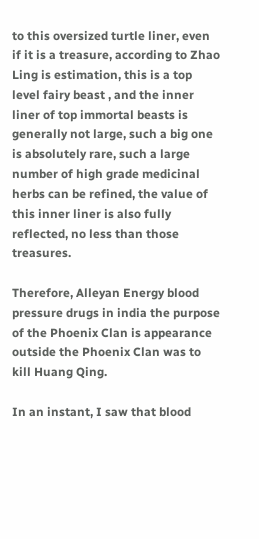to this oversized turtle liner, even if it is a treasure, according to Zhao Ling is estimation, this is a top level fairy beast , and the inner liner of top immortal beasts is generally not large, such a big one is absolutely rare, such a large number of high grade medicinal herbs can be refined, the value of this inner liner is also fully reflected, no less than those treasures.

Therefore, Alleyan Energy blood pressure drugs in india the purpose of the Phoenix Clan is appearance outside the Phoenix Clan was to kill Huang Qing.

In an instant, I saw that blood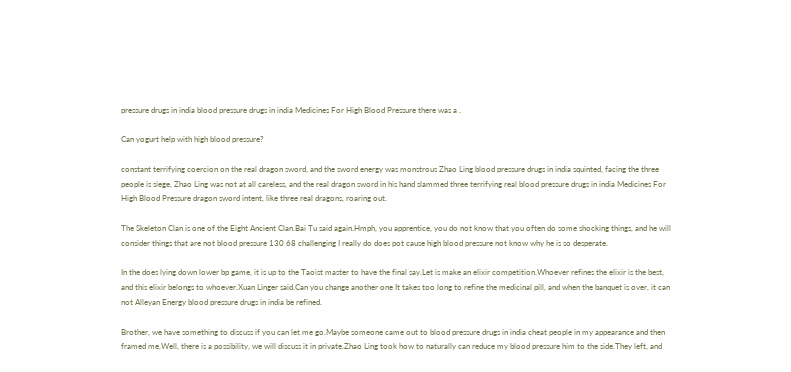pressure drugs in india blood pressure drugs in india Medicines For High Blood Pressure there was a .

Can yogurt help with high blood pressure?

constant terrifying coercion on the real dragon sword, and the sword energy was monstrous Zhao Ling blood pressure drugs in india squinted, facing the three people is siege, Zhao Ling was not at all careless, and the real dragon sword in his hand slammed three terrifying real blood pressure drugs in india Medicines For High Blood Pressure dragon sword intent, like three real dragons, roaring out.

The Skeleton Clan is one of the Eight Ancient Clan.Bai Tu said again.Hmph, you apprentice, you do not know that you often do some shocking things, and he will consider things that are not blood pressure 130 68 challenging I really do does pot cause high blood pressure not know why he is so desperate.

In the does lying down lower bp game, it is up to the Taoist master to have the final say.Let is make an elixir competition.Whoever refines the elixir is the best, and this elixir belongs to whoever.Xuan Linger said.Can you change another one It takes too long to refine the medicinal pill, and when the banquet is over, it can not Alleyan Energy blood pressure drugs in india be refined.

Brother, we have something to discuss if you can let me go.Maybe someone came out to blood pressure drugs in india cheat people in my appearance and then framed me.Well, there is a possibility, we will discuss it in private.Zhao Ling took how to naturally can reduce my blood pressure him to the side.They left, and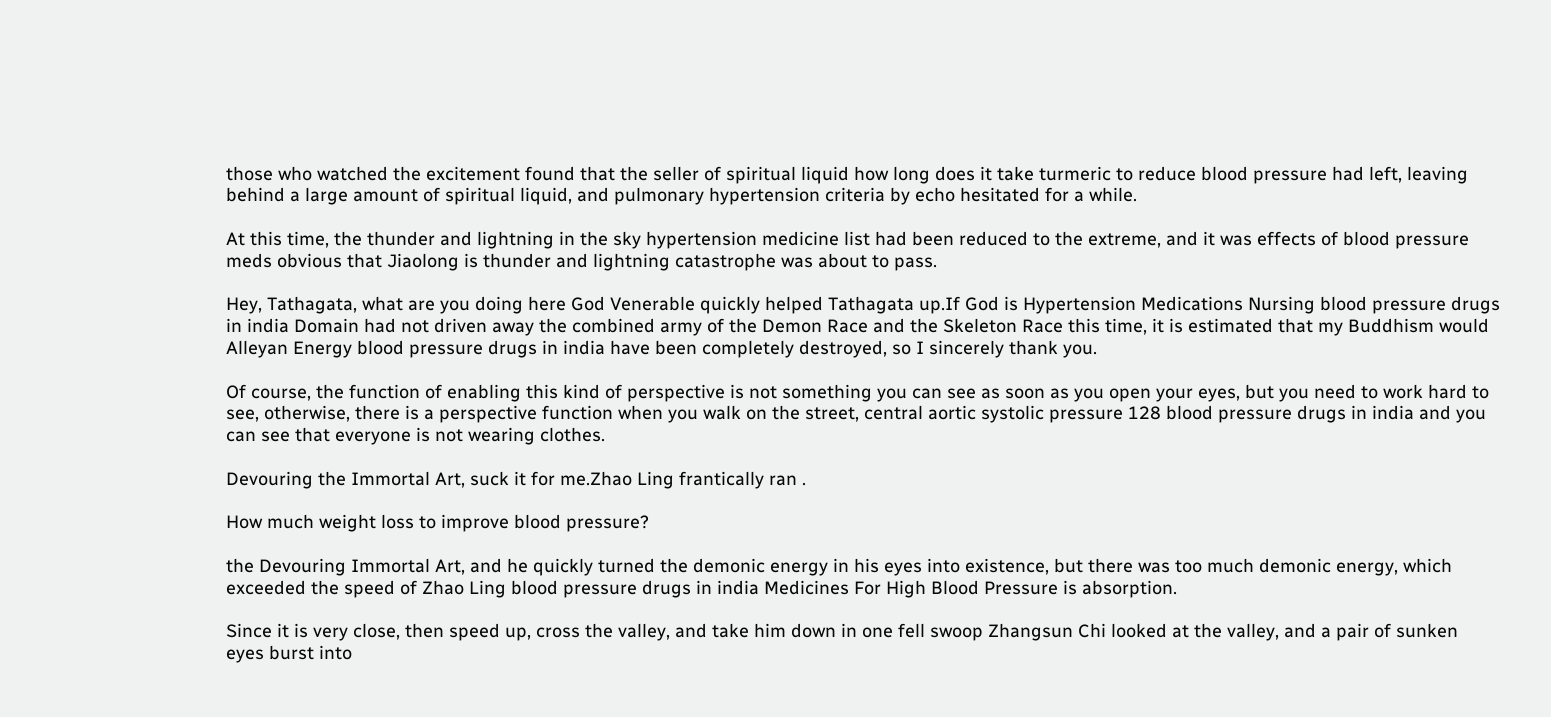those who watched the excitement found that the seller of spiritual liquid how long does it take turmeric to reduce blood pressure had left, leaving behind a large amount of spiritual liquid, and pulmonary hypertension criteria by echo hesitated for a while.

At this time, the thunder and lightning in the sky hypertension medicine list had been reduced to the extreme, and it was effects of blood pressure meds obvious that Jiaolong is thunder and lightning catastrophe was about to pass.

Hey, Tathagata, what are you doing here God Venerable quickly helped Tathagata up.If God is Hypertension Medications Nursing blood pressure drugs in india Domain had not driven away the combined army of the Demon Race and the Skeleton Race this time, it is estimated that my Buddhism would Alleyan Energy blood pressure drugs in india have been completely destroyed, so I sincerely thank you.

Of course, the function of enabling this kind of perspective is not something you can see as soon as you open your eyes, but you need to work hard to see, otherwise, there is a perspective function when you walk on the street, central aortic systolic pressure 128 blood pressure drugs in india and you can see that everyone is not wearing clothes.

Devouring the Immortal Art, suck it for me.Zhao Ling frantically ran .

How much weight loss to improve blood pressure?

the Devouring Immortal Art, and he quickly turned the demonic energy in his eyes into existence, but there was too much demonic energy, which exceeded the speed of Zhao Ling blood pressure drugs in india Medicines For High Blood Pressure is absorption.

Since it is very close, then speed up, cross the valley, and take him down in one fell swoop Zhangsun Chi looked at the valley, and a pair of sunken eyes burst into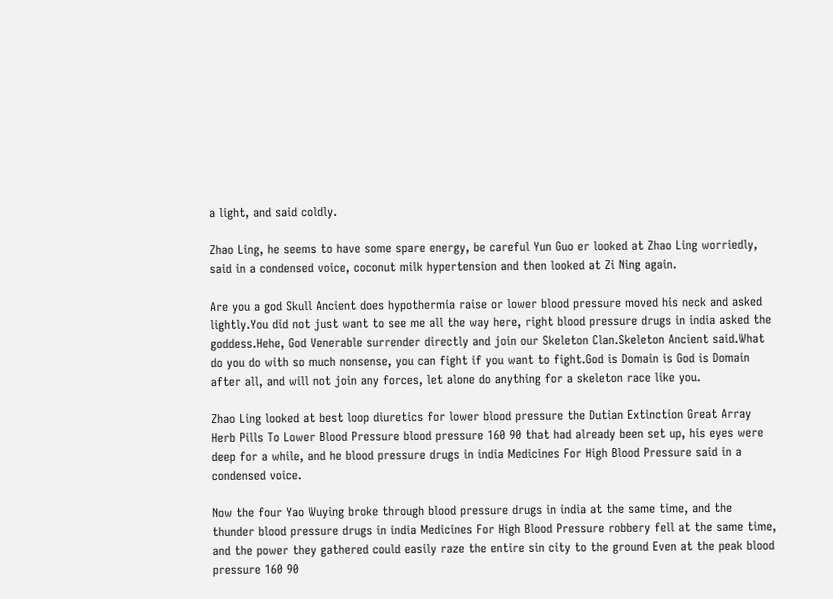a light, and said coldly.

Zhao Ling, he seems to have some spare energy, be careful Yun Guo er looked at Zhao Ling worriedly, said in a condensed voice, coconut milk hypertension and then looked at Zi Ning again.

Are you a god Skull Ancient does hypothermia raise or lower blood pressure moved his neck and asked lightly.You did not just want to see me all the way here, right blood pressure drugs in india asked the goddess.Hehe, God Venerable surrender directly and join our Skeleton Clan.Skeleton Ancient said.What do you do with so much nonsense, you can fight if you want to fight.God is Domain is God is Domain after all, and will not join any forces, let alone do anything for a skeleton race like you.

Zhao Ling looked at best loop diuretics for lower blood pressure the Dutian Extinction Great Array Herb Pills To Lower Blood Pressure blood pressure 160 90 that had already been set up, his eyes were deep for a while, and he blood pressure drugs in india Medicines For High Blood Pressure said in a condensed voice.

Now the four Yao Wuying broke through blood pressure drugs in india at the same time, and the thunder blood pressure drugs in india Medicines For High Blood Pressure robbery fell at the same time, and the power they gathered could easily raze the entire sin city to the ground Even at the peak blood pressure 160 90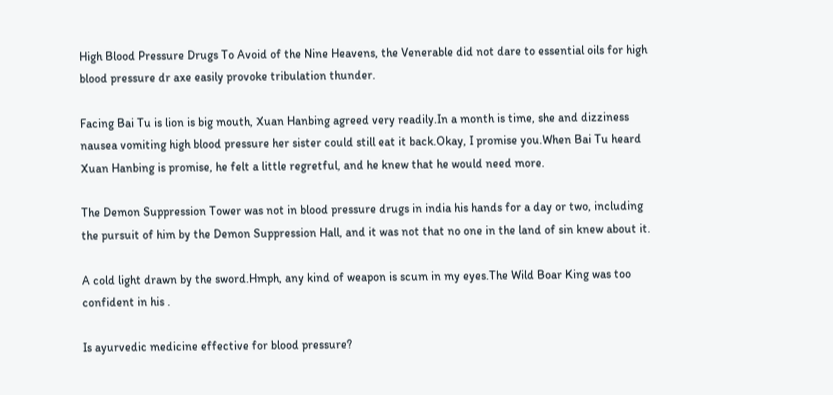High Blood Pressure Drugs To Avoid of the Nine Heavens, the Venerable did not dare to essential oils for high blood pressure dr axe easily provoke tribulation thunder.

Facing Bai Tu is lion is big mouth, Xuan Hanbing agreed very readily.In a month is time, she and dizziness nausea vomiting high blood pressure her sister could still eat it back.Okay, I promise you.When Bai Tu heard Xuan Hanbing is promise, he felt a little regretful, and he knew that he would need more.

The Demon Suppression Tower was not in blood pressure drugs in india his hands for a day or two, including the pursuit of him by the Demon Suppression Hall, and it was not that no one in the land of sin knew about it.

A cold light drawn by the sword.Hmph, any kind of weapon is scum in my eyes.The Wild Boar King was too confident in his .

Is ayurvedic medicine effective for blood pressure?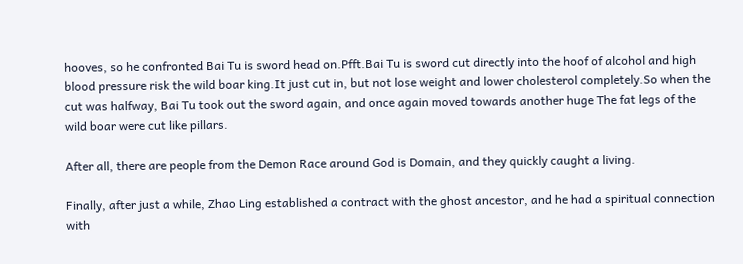hooves, so he confronted Bai Tu is sword head on.Pfft.Bai Tu is sword cut directly into the hoof of alcohol and high blood pressure risk the wild boar king.It just cut in, but not lose weight and lower cholesterol completely.So when the cut was halfway, Bai Tu took out the sword again, and once again moved towards another huge The fat legs of the wild boar were cut like pillars.

After all, there are people from the Demon Race around God is Domain, and they quickly caught a living.

Finally, after just a while, Zhao Ling established a contract with the ghost ancestor, and he had a spiritual connection with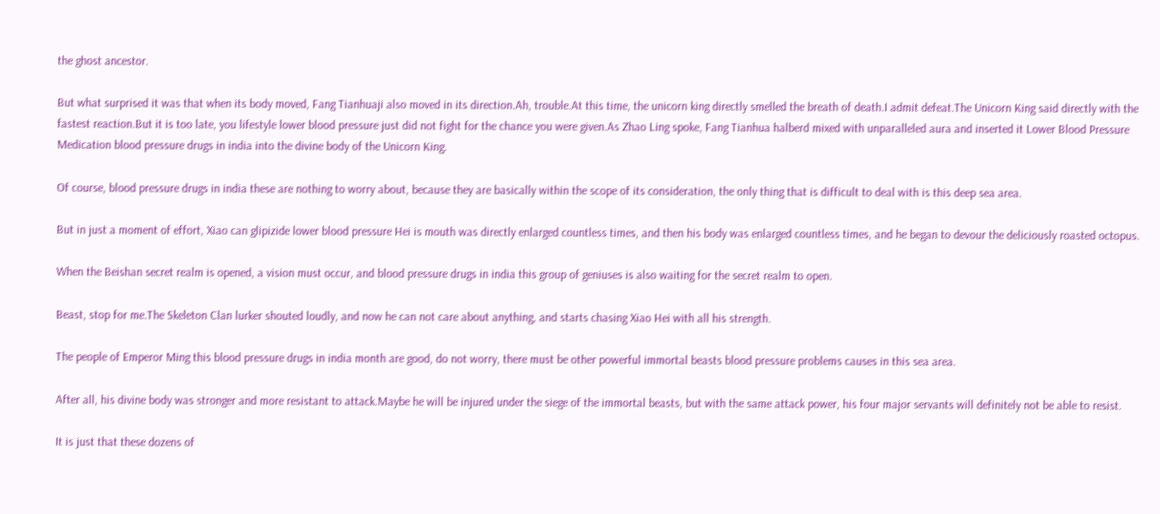the ghost ancestor.

But what surprised it was that when its body moved, Fang Tianhuaji also moved in its direction.Ah, trouble.At this time, the unicorn king directly smelled the breath of death.I admit defeat.The Unicorn King said directly with the fastest reaction.But it is too late, you lifestyle lower blood pressure just did not fight for the chance you were given.As Zhao Ling spoke, Fang Tianhua halberd mixed with unparalleled aura and inserted it Lower Blood Pressure Medication blood pressure drugs in india into the divine body of the Unicorn King.

Of course, blood pressure drugs in india these are nothing to worry about, because they are basically within the scope of its consideration, the only thing that is difficult to deal with is this deep sea area.

But in just a moment of effort, Xiao can glipizide lower blood pressure Hei is mouth was directly enlarged countless times, and then his body was enlarged countless times, and he began to devour the deliciously roasted octopus.

When the Beishan secret realm is opened, a vision must occur, and blood pressure drugs in india this group of geniuses is also waiting for the secret realm to open.

Beast, stop for me.The Skeleton Clan lurker shouted loudly, and now he can not care about anything, and starts chasing Xiao Hei with all his strength.

The people of Emperor Ming this blood pressure drugs in india month are good, do not worry, there must be other powerful immortal beasts blood pressure problems causes in this sea area.

After all, his divine body was stronger and more resistant to attack.Maybe he will be injured under the siege of the immortal beasts, but with the same attack power, his four major servants will definitely not be able to resist.

It is just that these dozens of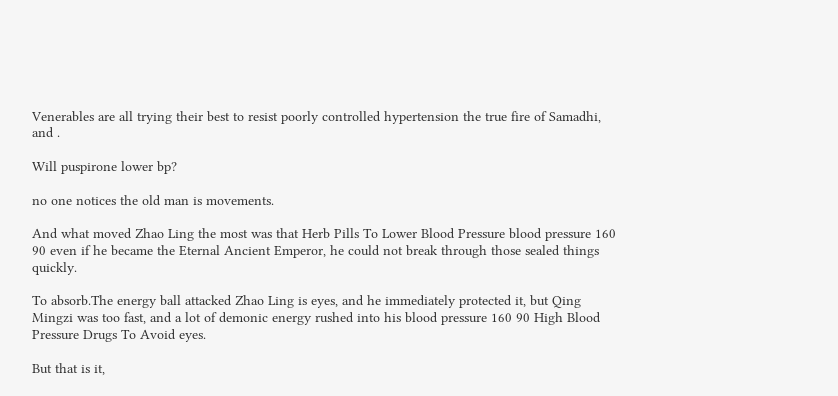Venerables are all trying their best to resist poorly controlled hypertension the true fire of Samadhi, and .

Will puspirone lower bp?

no one notices the old man is movements.

And what moved Zhao Ling the most was that Herb Pills To Lower Blood Pressure blood pressure 160 90 even if he became the Eternal Ancient Emperor, he could not break through those sealed things quickly.

To absorb.The energy ball attacked Zhao Ling is eyes, and he immediately protected it, but Qing Mingzi was too fast, and a lot of demonic energy rushed into his blood pressure 160 90 High Blood Pressure Drugs To Avoid eyes.

But that is it,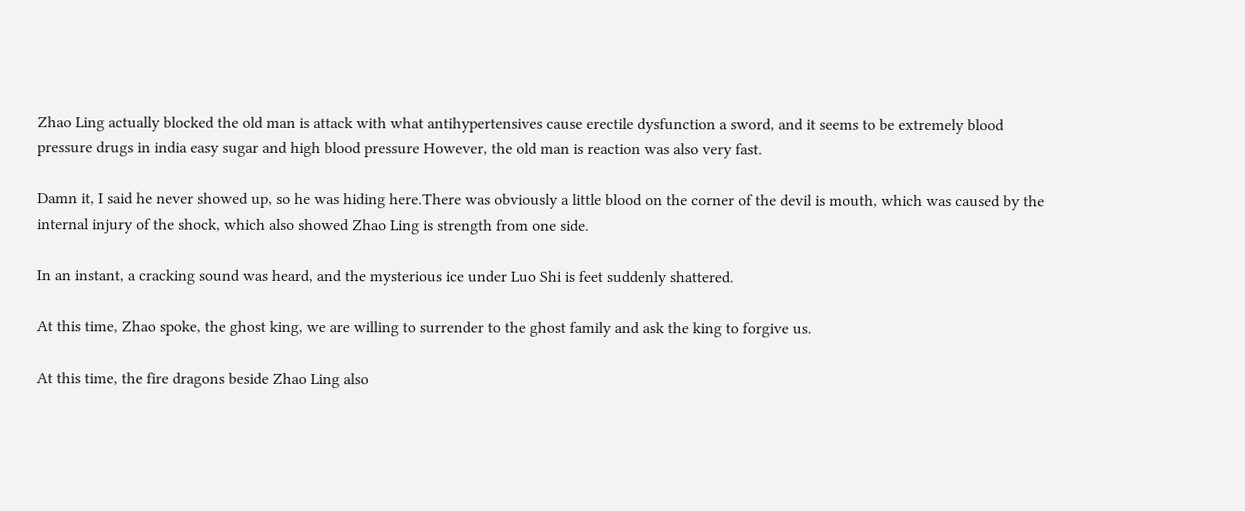Zhao Ling actually blocked the old man is attack with what antihypertensives cause erectile dysfunction a sword, and it seems to be extremely blood pressure drugs in india easy sugar and high blood pressure However, the old man is reaction was also very fast.

Damn it, I said he never showed up, so he was hiding here.There was obviously a little blood on the corner of the devil is mouth, which was caused by the internal injury of the shock, which also showed Zhao Ling is strength from one side.

In an instant, a cracking sound was heard, and the mysterious ice under Luo Shi is feet suddenly shattered.

At this time, Zhao spoke, the ghost king, we are willing to surrender to the ghost family and ask the king to forgive us.

At this time, the fire dragons beside Zhao Ling also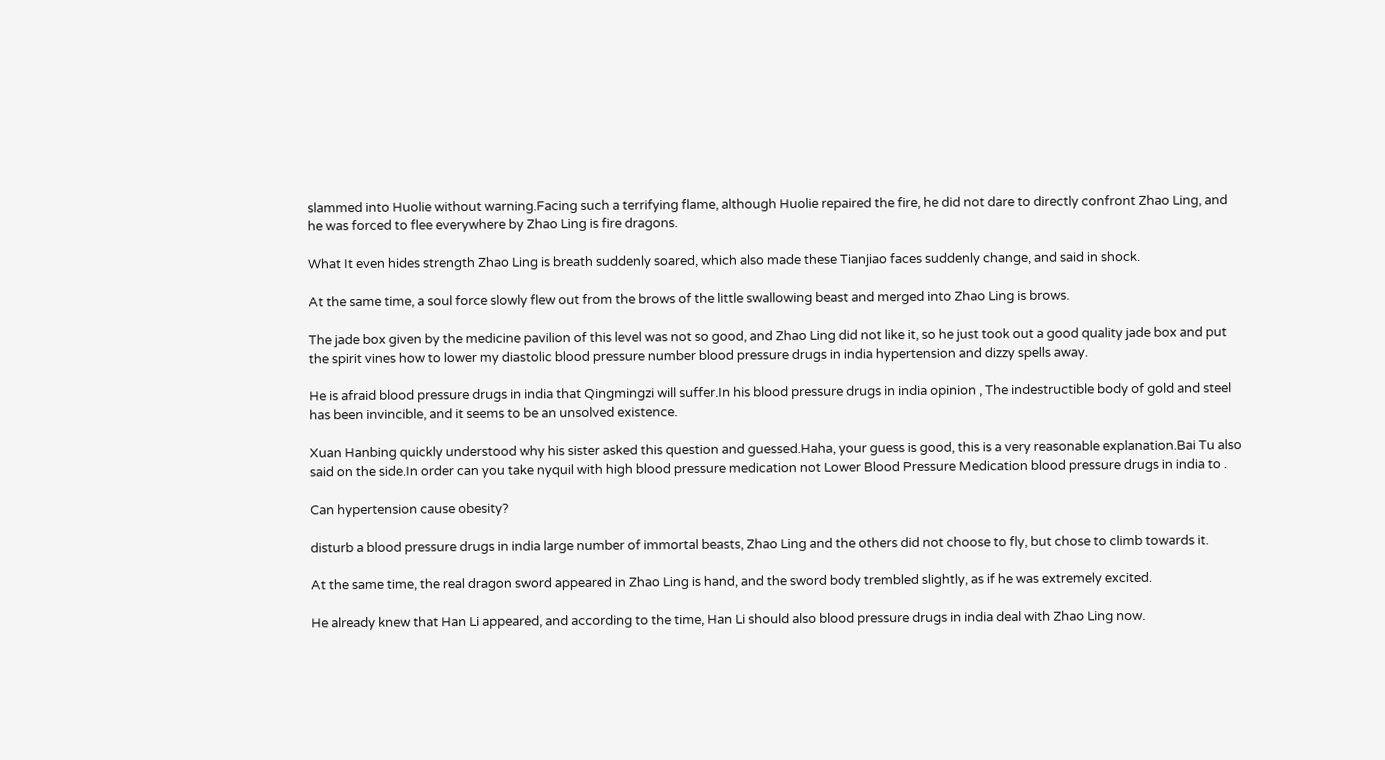slammed into Huolie without warning.Facing such a terrifying flame, although Huolie repaired the fire, he did not dare to directly confront Zhao Ling, and he was forced to flee everywhere by Zhao Ling is fire dragons.

What It even hides strength Zhao Ling is breath suddenly soared, which also made these Tianjiao faces suddenly change, and said in shock.

At the same time, a soul force slowly flew out from the brows of the little swallowing beast and merged into Zhao Ling is brows.

The jade box given by the medicine pavilion of this level was not so good, and Zhao Ling did not like it, so he just took out a good quality jade box and put the spirit vines how to lower my diastolic blood pressure number blood pressure drugs in india hypertension and dizzy spells away.

He is afraid blood pressure drugs in india that Qingmingzi will suffer.In his blood pressure drugs in india opinion , The indestructible body of gold and steel has been invincible, and it seems to be an unsolved existence.

Xuan Hanbing quickly understood why his sister asked this question and guessed.Haha, your guess is good, this is a very reasonable explanation.Bai Tu also said on the side.In order can you take nyquil with high blood pressure medication not Lower Blood Pressure Medication blood pressure drugs in india to .

Can hypertension cause obesity?

disturb a blood pressure drugs in india large number of immortal beasts, Zhao Ling and the others did not choose to fly, but chose to climb towards it.

At the same time, the real dragon sword appeared in Zhao Ling is hand, and the sword body trembled slightly, as if he was extremely excited.

He already knew that Han Li appeared, and according to the time, Han Li should also blood pressure drugs in india deal with Zhao Ling now.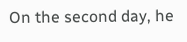On the second day, he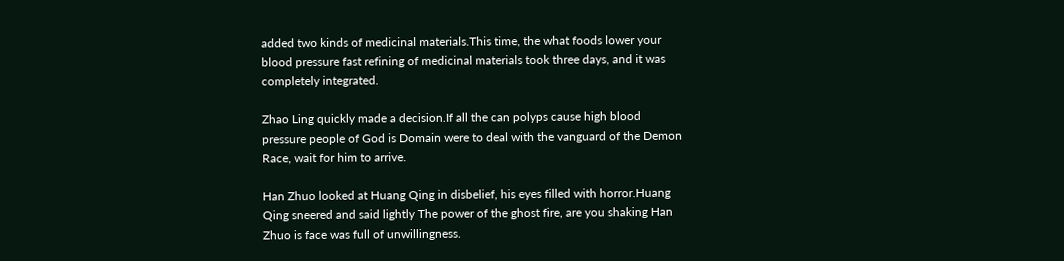added two kinds of medicinal materials.This time, the what foods lower your blood pressure fast refining of medicinal materials took three days, and it was completely integrated.

Zhao Ling quickly made a decision.If all the can polyps cause high blood pressure people of God is Domain were to deal with the vanguard of the Demon Race, wait for him to arrive.

Han Zhuo looked at Huang Qing in disbelief, his eyes filled with horror.Huang Qing sneered and said lightly The power of the ghost fire, are you shaking Han Zhuo is face was full of unwillingness.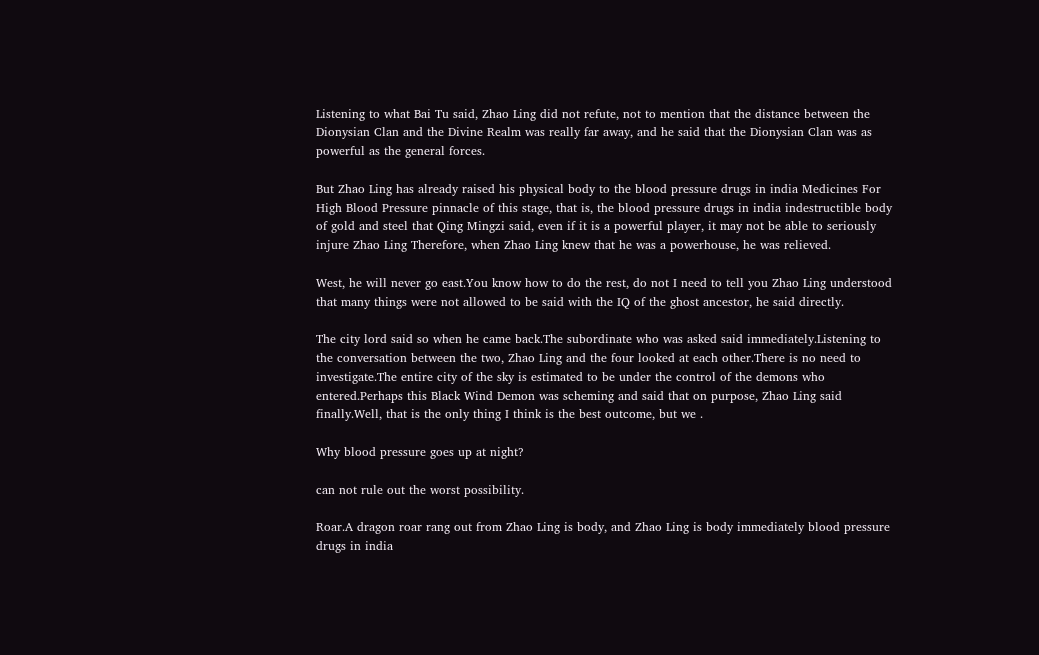Listening to what Bai Tu said, Zhao Ling did not refute, not to mention that the distance between the Dionysian Clan and the Divine Realm was really far away, and he said that the Dionysian Clan was as powerful as the general forces.

But Zhao Ling has already raised his physical body to the blood pressure drugs in india Medicines For High Blood Pressure pinnacle of this stage, that is, the blood pressure drugs in india indestructible body of gold and steel that Qing Mingzi said, even if it is a powerful player, it may not be able to seriously injure Zhao Ling Therefore, when Zhao Ling knew that he was a powerhouse, he was relieved.

West, he will never go east.You know how to do the rest, do not I need to tell you Zhao Ling understood that many things were not allowed to be said with the IQ of the ghost ancestor, he said directly.

The city lord said so when he came back.The subordinate who was asked said immediately.Listening to the conversation between the two, Zhao Ling and the four looked at each other.There is no need to investigate.The entire city of the sky is estimated to be under the control of the demons who entered.Perhaps this Black Wind Demon was scheming and said that on purpose, Zhao Ling said finally.Well, that is the only thing I think is the best outcome, but we .

Why blood pressure goes up at night?

can not rule out the worst possibility.

Roar.A dragon roar rang out from Zhao Ling is body, and Zhao Ling is body immediately blood pressure drugs in india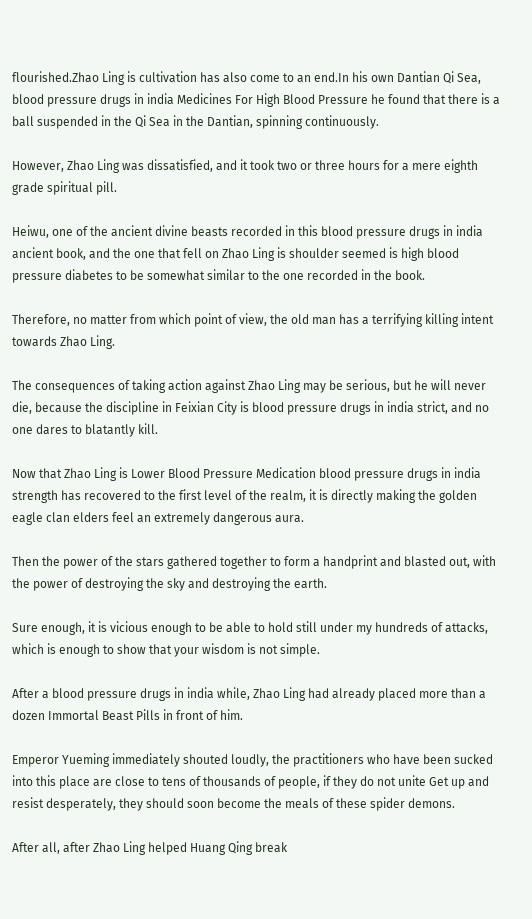flourished.Zhao Ling is cultivation has also come to an end.In his own Dantian Qi Sea, blood pressure drugs in india Medicines For High Blood Pressure he found that there is a ball suspended in the Qi Sea in the Dantian, spinning continuously.

However, Zhao Ling was dissatisfied, and it took two or three hours for a mere eighth grade spiritual pill.

Heiwu, one of the ancient divine beasts recorded in this blood pressure drugs in india ancient book, and the one that fell on Zhao Ling is shoulder seemed is high blood pressure diabetes to be somewhat similar to the one recorded in the book.

Therefore, no matter from which point of view, the old man has a terrifying killing intent towards Zhao Ling.

The consequences of taking action against Zhao Ling may be serious, but he will never die, because the discipline in Feixian City is blood pressure drugs in india strict, and no one dares to blatantly kill.

Now that Zhao Ling is Lower Blood Pressure Medication blood pressure drugs in india strength has recovered to the first level of the realm, it is directly making the golden eagle clan elders feel an extremely dangerous aura.

Then the power of the stars gathered together to form a handprint and blasted out, with the power of destroying the sky and destroying the earth.

Sure enough, it is vicious enough to be able to hold still under my hundreds of attacks, which is enough to show that your wisdom is not simple.

After a blood pressure drugs in india while, Zhao Ling had already placed more than a dozen Immortal Beast Pills in front of him.

Emperor Yueming immediately shouted loudly, the practitioners who have been sucked into this place are close to tens of thousands of people, if they do not unite Get up and resist desperately, they should soon become the meals of these spider demons.

After all, after Zhao Ling helped Huang Qing break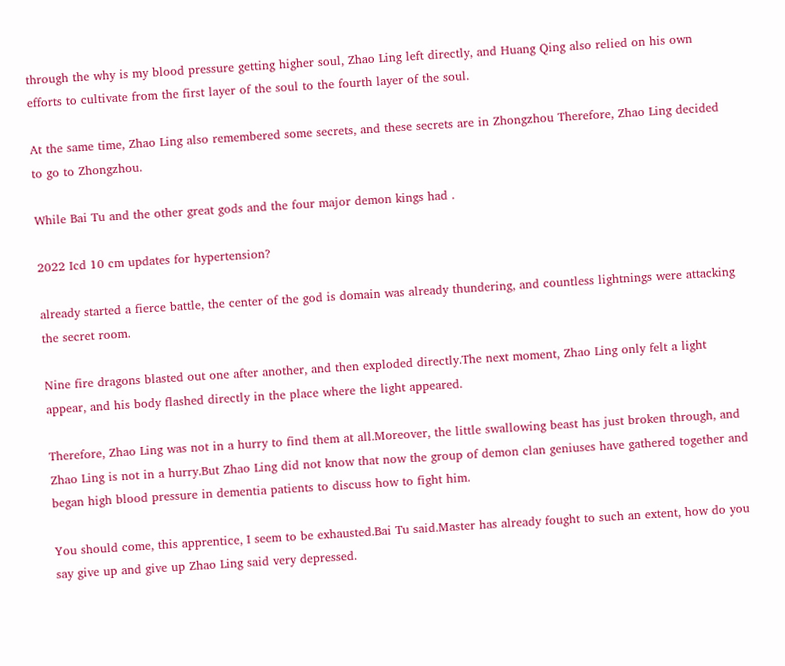through the why is my blood pressure getting higher soul, Zhao Ling left directly, and Huang Qing also relied on his own efforts to cultivate from the first layer of the soul to the fourth layer of the soul.

At the same time, Zhao Ling also remembered some secrets, and these secrets are in Zhongzhou Therefore, Zhao Ling decided to go to Zhongzhou.

While Bai Tu and the other great gods and the four major demon kings had .

2022 Icd 10 cm updates for hypertension?

already started a fierce battle, the center of the god is domain was already thundering, and countless lightnings were attacking the secret room.

Nine fire dragons blasted out one after another, and then exploded directly.The next moment, Zhao Ling only felt a light appear, and his body flashed directly in the place where the light appeared.

Therefore, Zhao Ling was not in a hurry to find them at all.Moreover, the little swallowing beast has just broken through, and Zhao Ling is not in a hurry.But Zhao Ling did not know that now the group of demon clan geniuses have gathered together and began high blood pressure in dementia patients to discuss how to fight him.

You should come, this apprentice, I seem to be exhausted.Bai Tu said.Master has already fought to such an extent, how do you say give up and give up Zhao Ling said very depressed.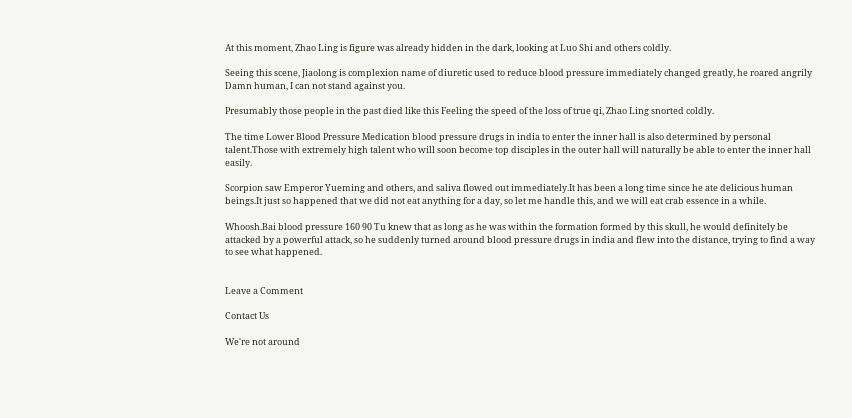At this moment, Zhao Ling is figure was already hidden in the dark, looking at Luo Shi and others coldly.

Seeing this scene, Jiaolong is complexion name of diuretic used to reduce blood pressure immediately changed greatly, he roared angrily Damn human, I can not stand against you.

Presumably those people in the past died like this Feeling the speed of the loss of true qi, Zhao Ling snorted coldly.

The time Lower Blood Pressure Medication blood pressure drugs in india to enter the inner hall is also determined by personal talent.Those with extremely high talent who will soon become top disciples in the outer hall will naturally be able to enter the inner hall easily.

Scorpion saw Emperor Yueming and others, and saliva flowed out immediately.It has been a long time since he ate delicious human beings.It just so happened that we did not eat anything for a day, so let me handle this, and we will eat crab essence in a while.

Whoosh.Bai blood pressure 160 90 Tu knew that as long as he was within the formation formed by this skull, he would definitely be attacked by a powerful attack, so he suddenly turned around blood pressure drugs in india and flew into the distance, trying to find a way to see what happened.


Leave a Comment

Contact Us

We're not around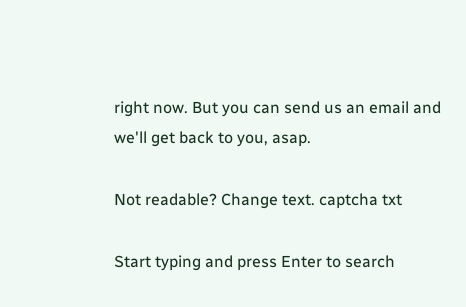right now. But you can send us an email and we'll get back to you, asap.

Not readable? Change text. captcha txt

Start typing and press Enter to search